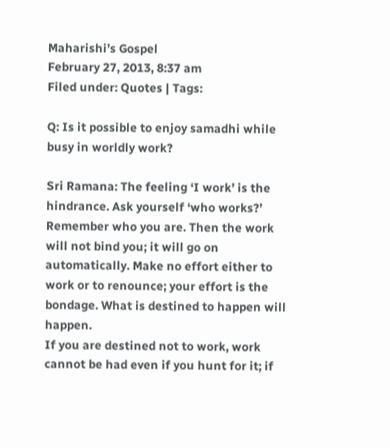Maharishi’s Gospel
February 27, 2013, 8:37 am
Filed under: Quotes | Tags:

Q: Is it possible to enjoy samadhi while busy in worldly work?

Sri Ramana: The feeling ‘I work’ is the hindrance. Ask yourself ‘who works?’ Remember who you are. Then the work will not bind you; it will go on automatically. Make no effort either to work or to renounce; your effort is the bondage. What is destined to happen will happen.
If you are destined not to work, work cannot be had even if you hunt for it; if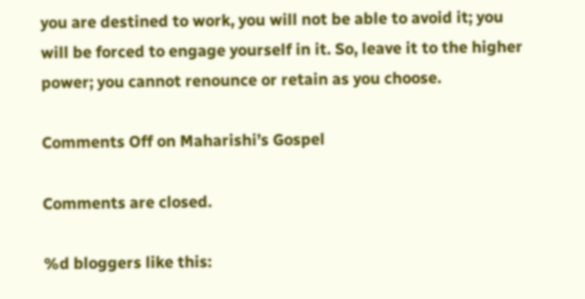you are destined to work, you will not be able to avoid it; you will be forced to engage yourself in it. So, leave it to the higher power; you cannot renounce or retain as you choose.

Comments Off on Maharishi’s Gospel

Comments are closed.

%d bloggers like this: